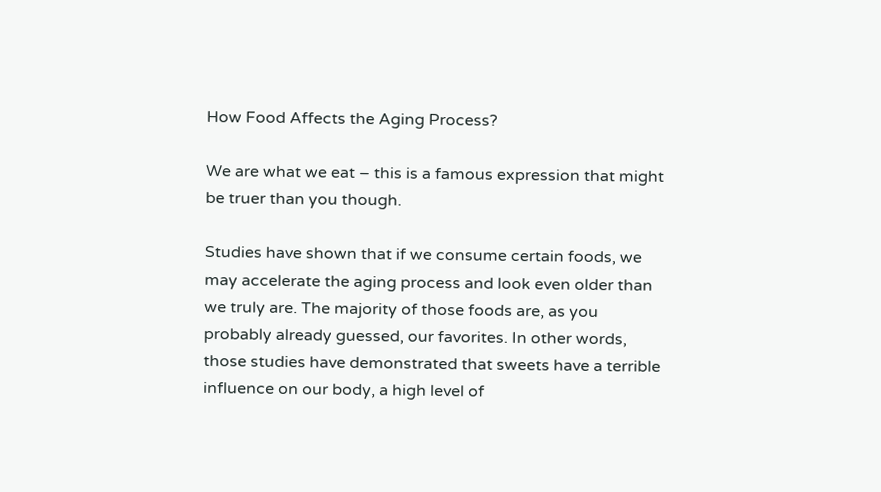How Food Affects the Aging Process?

We are what we eat – this is a famous expression that might be truer than you though.

Studies have shown that if we consume certain foods, we may accelerate the aging process and look even older than we truly are. The majority of those foods are, as you probably already guessed, our favorites. In other words, those studies have demonstrated that sweets have a terrible influence on our body, a high level of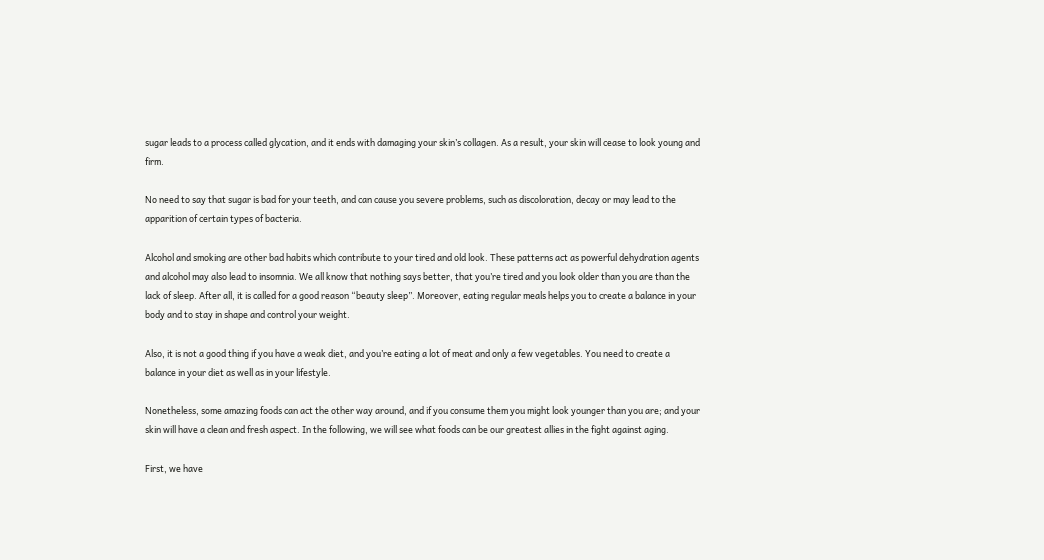sugar leads to a process called glycation, and it ends with damaging your skin’s collagen. As a result, your skin will cease to look young and firm.

No need to say that sugar is bad for your teeth, and can cause you severe problems, such as discoloration, decay or may lead to the apparition of certain types of bacteria.

Alcohol and smoking are other bad habits which contribute to your tired and old look. These patterns act as powerful dehydration agents and alcohol may also lead to insomnia. We all know that nothing says better, that you’re tired and you look older than you are than the lack of sleep. After all, it is called for a good reason “beauty sleep”. Moreover, eating regular meals helps you to create a balance in your body and to stay in shape and control your weight.

Also, it is not a good thing if you have a weak diet, and you’re eating a lot of meat and only a few vegetables. You need to create a balance in your diet as well as in your lifestyle.

Nonetheless, some amazing foods can act the other way around, and if you consume them you might look younger than you are; and your skin will have a clean and fresh aspect. In the following, we will see what foods can be our greatest allies in the fight against aging.

First, we have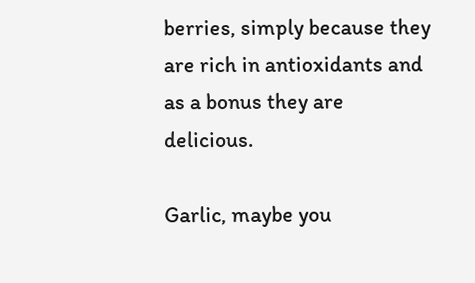berries, simply because they are rich in antioxidants and as a bonus they are delicious.

Garlic, maybe you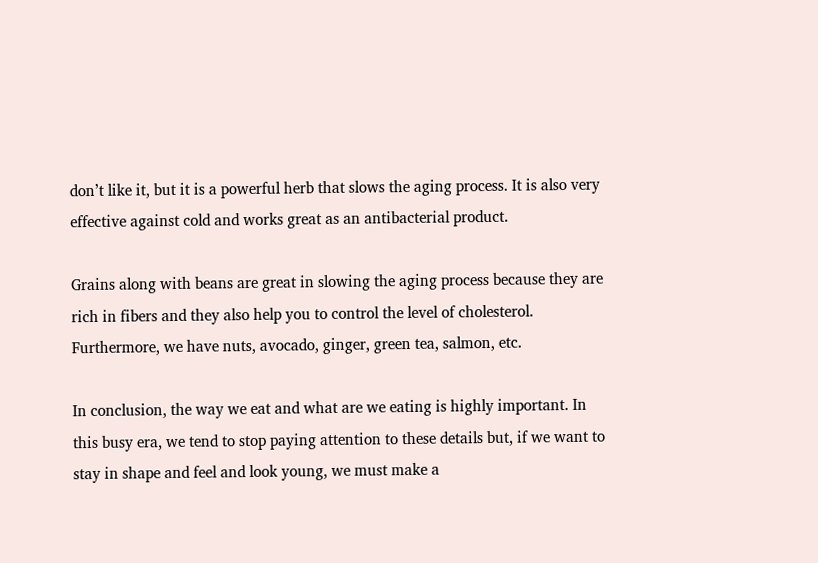don’t like it, but it is a powerful herb that slows the aging process. It is also very effective against cold and works great as an antibacterial product.

Grains along with beans are great in slowing the aging process because they are rich in fibers and they also help you to control the level of cholesterol. Furthermore, we have nuts, avocado, ginger, green tea, salmon, etc.

In conclusion, the way we eat and what are we eating is highly important. In this busy era, we tend to stop paying attention to these details but, if we want to stay in shape and feel and look young, we must make a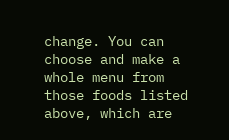change. You can choose and make a whole menu from those foods listed above, which are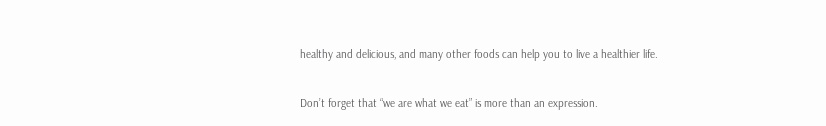healthy and delicious, and many other foods can help you to live a healthier life.

Don’t forget that “we are what we eat” is more than an expression.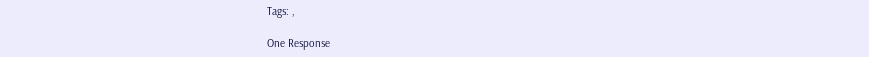Tags: ,

One Response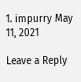1. impurry May 11, 2021

Leave a Reply